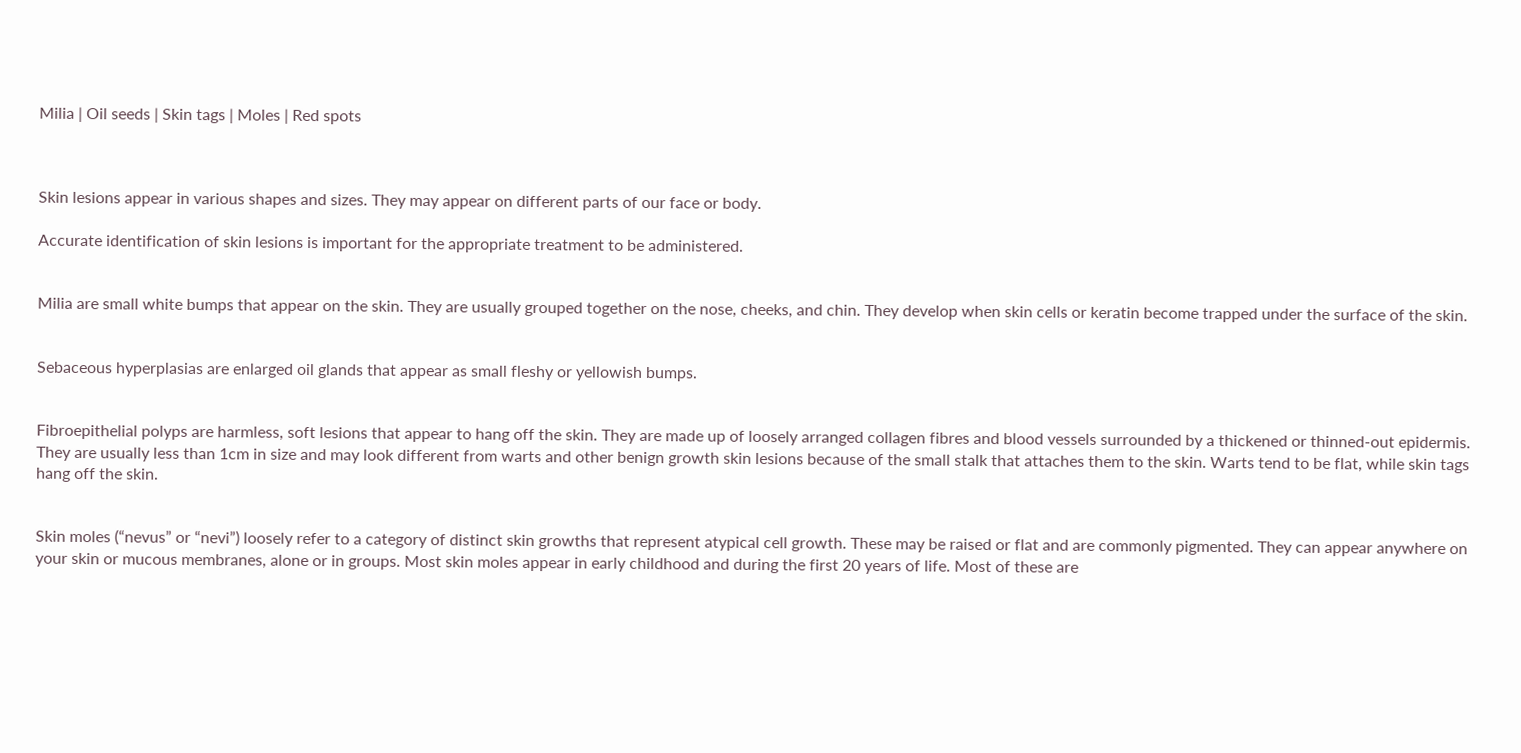Milia | Oil seeds | Skin tags | Moles | Red spots



Skin lesions appear in various shapes and sizes. They may appear on different parts of our face or body.

Accurate identification of skin lesions is important for the appropriate treatment to be administered.


Milia are small white bumps that appear on the skin. They are usually grouped together on the nose, cheeks, and chin. They develop when skin cells or keratin become trapped under the surface of the skin.


Sebaceous hyperplasias are enlarged oil glands that appear as small fleshy or yellowish bumps.


Fibroepithelial polyps are harmless, soft lesions that appear to hang off the skin. They are made up of loosely arranged collagen fibres and blood vessels surrounded by a thickened or thinned-out epidermis. They are usually less than 1cm in size and may look different from warts and other benign growth skin lesions because of the small stalk that attaches them to the skin. Warts tend to be flat, while skin tags hang off the skin.


Skin moles (“nevus” or “nevi”) loosely refer to a category of distinct skin growths that represent atypical cell growth. These may be raised or flat and are commonly pigmented. They can appear anywhere on your skin or mucous membranes, alone or in groups. Most skin moles appear in early childhood and during the first 20 years of life. Most of these are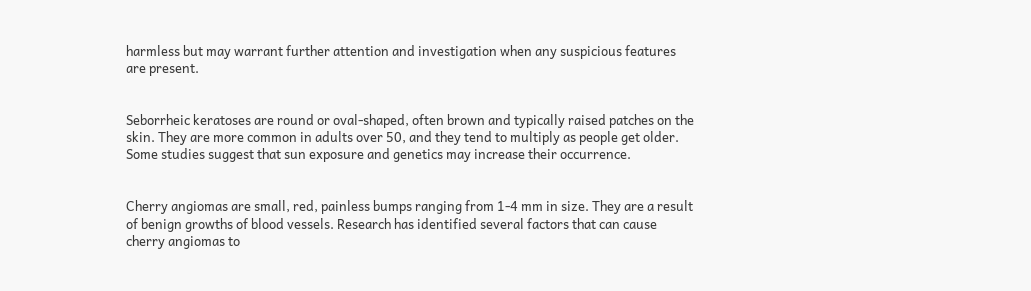harmless but may warrant further attention and investigation when any suspicious features are present.


Seborrheic keratoses are round or oval-shaped, often brown and typically raised patches on the skin. They are more common in adults over 50, and they tend to multiply as people get older. Some studies suggest that sun exposure and genetics may increase their occurrence.


Cherry angiomas are small, red, painless bumps ranging from 1-4 mm in size. They are a result of benign growths of blood vessels. Research has identified several factors that can cause cherry angiomas to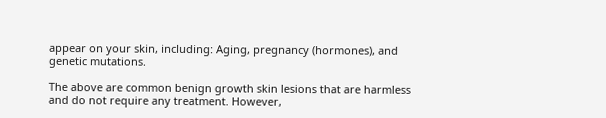appear on your skin, including: Aging, pregnancy (hormones), and genetic mutations.

The above are common benign growth skin lesions that are harmless and do not require any treatment. However,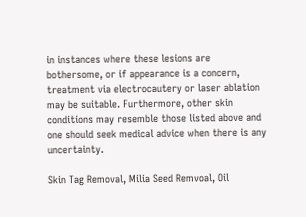in instances where these lesions are bothersome, or if appearance is a concern, treatment via electrocautery or laser ablation may be suitable. Furthermore, other skin conditions may resemble those listed above and one should seek medical advice when there is any uncertainty.

Skin Tag Removal, Milia Seed Remvoal, Oil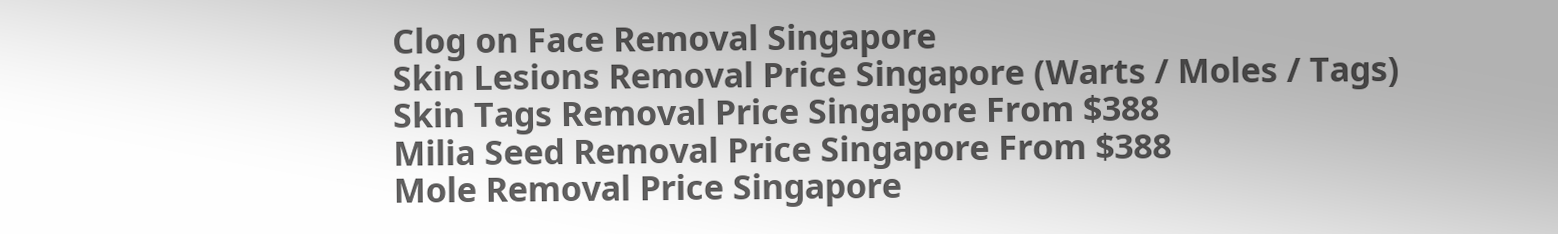Clog on Face Removal Singapore
Skin Lesions Removal Price Singapore (Warts / Moles / Tags)
Skin Tags Removal Price Singapore From $388
Milia Seed Removal Price Singapore From $388
Mole Removal Price Singapore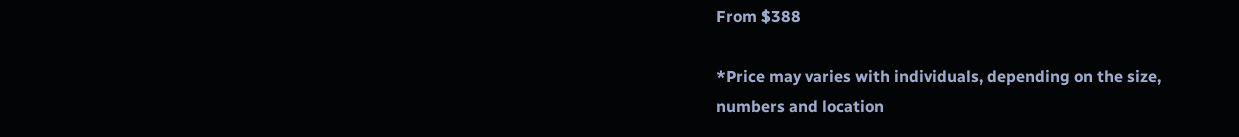From $388

*Price may varies with individuals, depending on the size, numbers and location